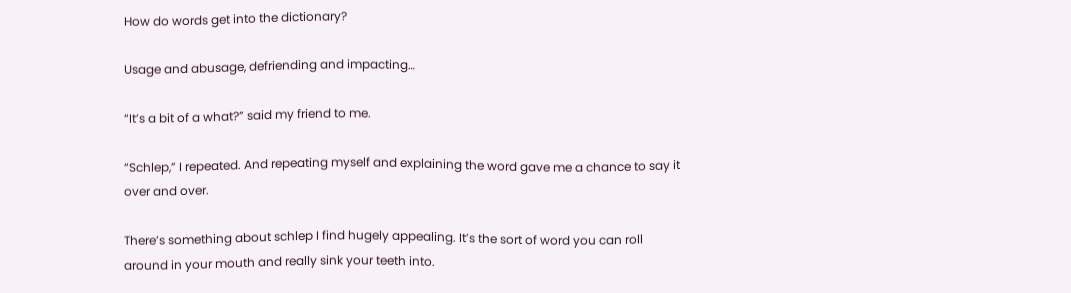How do words get into the dictionary?

Usage and abusage, defriending and impacting…

“It’s a bit of a what?” said my friend to me.

“Schlep,” I repeated. And repeating myself and explaining the word gave me a chance to say it over and over.

There’s something about schlep I find hugely appealing. It’s the sort of word you can roll around in your mouth and really sink your teeth into.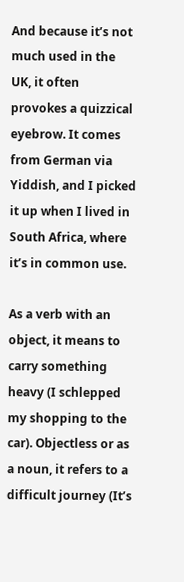And because it’s not much used in the UK, it often provokes a quizzical eyebrow. It comes from German via Yiddish, and I picked it up when I lived in South Africa, where it’s in common use.

As a verb with an object, it means to carry something heavy (I schlepped my shopping to the car). Objectless or as a noun, it refers to a difficult journey (It’s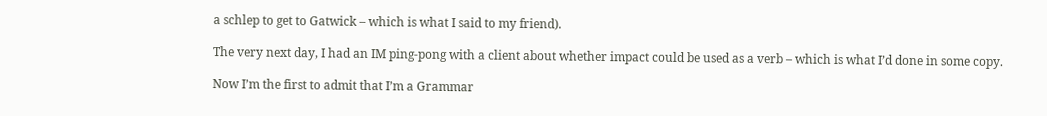a schlep to get to Gatwick – which is what I said to my friend).

The very next day, I had an IM ping-pong with a client about whether impact could be used as a verb – which is what I’d done in some copy.

Now I’m the first to admit that I’m a Grammar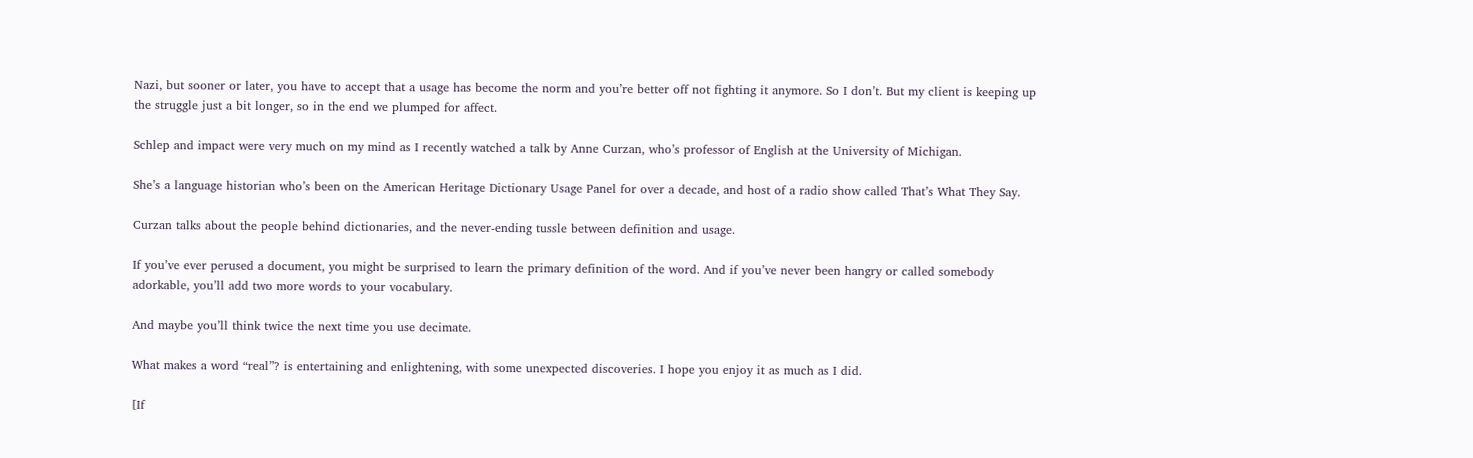Nazi, but sooner or later, you have to accept that a usage has become the norm and you’re better off not fighting it anymore. So I don’t. But my client is keeping up the struggle just a bit longer, so in the end we plumped for affect.

Schlep and impact were very much on my mind as I recently watched a talk by Anne Curzan, who’s professor of English at the University of Michigan.

She’s a language historian who’s been on the American Heritage Dictionary Usage Panel for over a decade, and host of a radio show called That’s What They Say.

Curzan talks about the people behind dictionaries, and the never‑ending tussle between definition and usage.

If you’ve ever perused a document, you might be surprised to learn the primary definition of the word. And if you’ve never been hangry or called somebody adorkable, you’ll add two more words to your vocabulary.

And maybe you’ll think twice the next time you use decimate.

What makes a word “real”? is entertaining and enlightening, with some unexpected discoveries. I hope you enjoy it as much as I did.

[If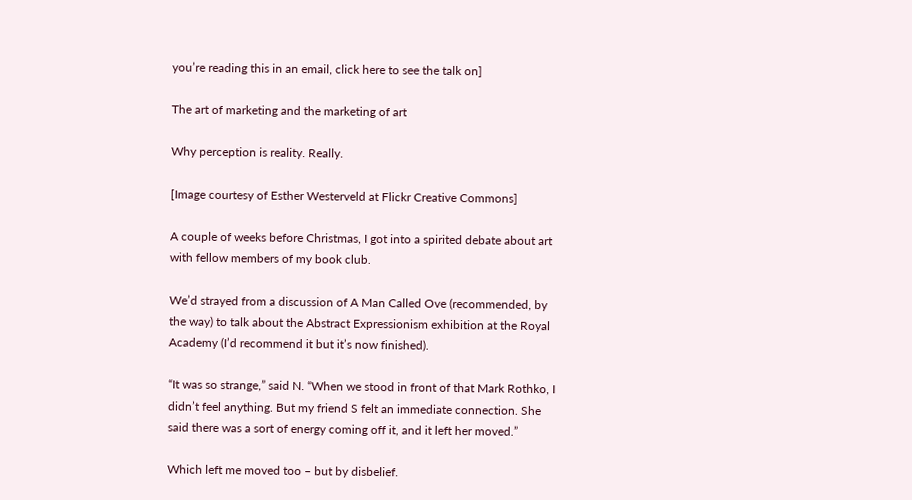you’re reading this in an email, click here to see the talk on]

The art of marketing and the marketing of art

Why perception is reality. Really.

[Image courtesy of Esther Westerveld at Flickr Creative Commons]

A couple of weeks before Christmas, I got into a spirited debate about art with fellow members of my book club.

We’d strayed from a discussion of A Man Called Ove (recommended, by the way) to talk about the Abstract Expressionism exhibition at the Royal Academy (I’d recommend it but it’s now finished).

“It was so strange,” said N. “When we stood in front of that Mark Rothko, I didn’t feel anything. But my friend S felt an immediate connection. She said there was a sort of energy coming off it, and it left her moved.”

Which left me moved too – but by disbelief.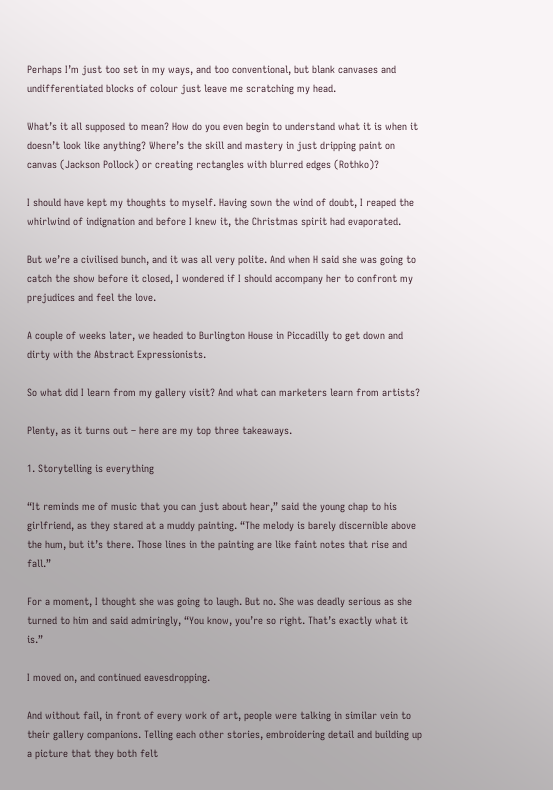Perhaps I’m just too set in my ways, and too conventional, but blank canvases and undifferentiated blocks of colour just leave me scratching my head.

What’s it all supposed to mean? How do you even begin to understand what it is when it doesn’t look like anything? Where’s the skill and mastery in just dripping paint on canvas (Jackson Pollock) or creating rectangles with blurred edges (Rothko)?

I should have kept my thoughts to myself. Having sown the wind of doubt, I reaped the whirlwind of indignation and before I knew it, the Christmas spirit had evaporated.

But we’re a civilised bunch, and it was all very polite. And when H said she was going to catch the show before it closed, I wondered if I should accompany her to confront my prejudices and feel the love.

A couple of weeks later, we headed to Burlington House in Piccadilly to get down and dirty with the Abstract Expressionists.

So what did I learn from my gallery visit? And what can marketers learn from artists?

Plenty, as it turns out – here are my top three takeaways.

1. Storytelling is everything

“It reminds me of music that you can just about hear,” said the young chap to his girlfriend, as they stared at a muddy painting. “The melody is barely discernible above the hum, but it’s there. Those lines in the painting are like faint notes that rise and fall.”

For a moment, I thought she was going to laugh. But no. She was deadly serious as she turned to him and said admiringly, “You know, you’re so right. That’s exactly what it is.”

I moved on, and continued eavesdropping.

And without fail, in front of every work of art, people were talking in similar vein to their gallery companions. Telling each other stories, embroidering detail and building up a picture that they both felt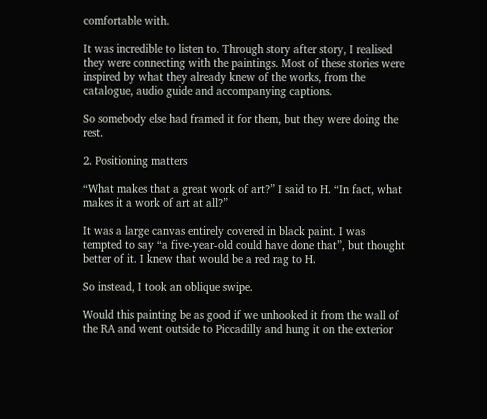comfortable with.

It was incredible to listen to. Through story after story, I realised they were connecting with the paintings. Most of these stories were inspired by what they already knew of the works, from the catalogue, audio guide and accompanying captions.

So somebody else had framed it for them, but they were doing the rest.

2. Positioning matters

“What makes that a great work of art?” I said to H. “In fact, what makes it a work of art at all?”

It was a large canvas entirely covered in black paint. I was tempted to say “a five-year-old could have done that”, but thought better of it. I knew that would be a red rag to H.

So instead, I took an oblique swipe.

Would this painting be as good if we unhooked it from the wall of the RA and went outside to Piccadilly and hung it on the exterior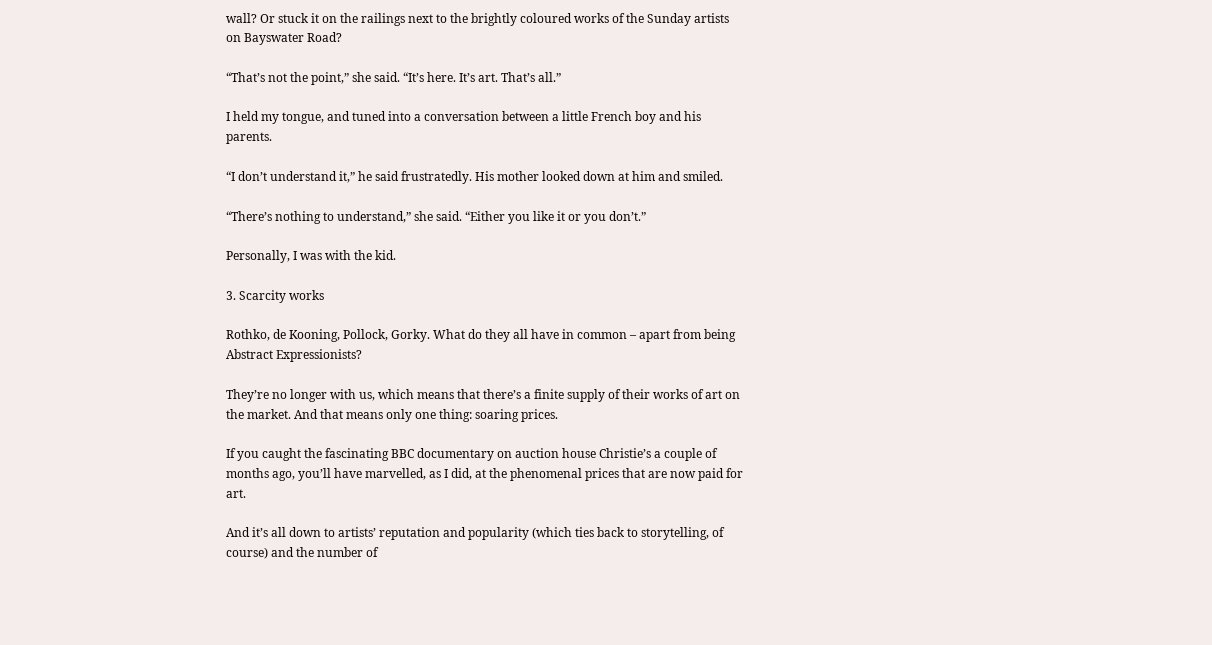wall? Or stuck it on the railings next to the brightly coloured works of the Sunday artists on Bayswater Road?

“That’s not the point,” she said. “It’s here. It’s art. That’s all.”

I held my tongue, and tuned into a conversation between a little French boy and his parents.

“I don’t understand it,” he said frustratedly. His mother looked down at him and smiled.

“There’s nothing to understand,” she said. “Either you like it or you don’t.”

Personally, I was with the kid.

3. Scarcity works

Rothko, de Kooning, Pollock, Gorky. What do they all have in common – apart from being Abstract Expressionists?

They’re no longer with us, which means that there’s a finite supply of their works of art on the market. And that means only one thing: soaring prices.

If you caught the fascinating BBC documentary on auction house Christie’s a couple of months ago, you’ll have marvelled, as I did, at the phenomenal prices that are now paid for art.

And it’s all down to artists’ reputation and popularity (which ties back to storytelling, of course) and the number of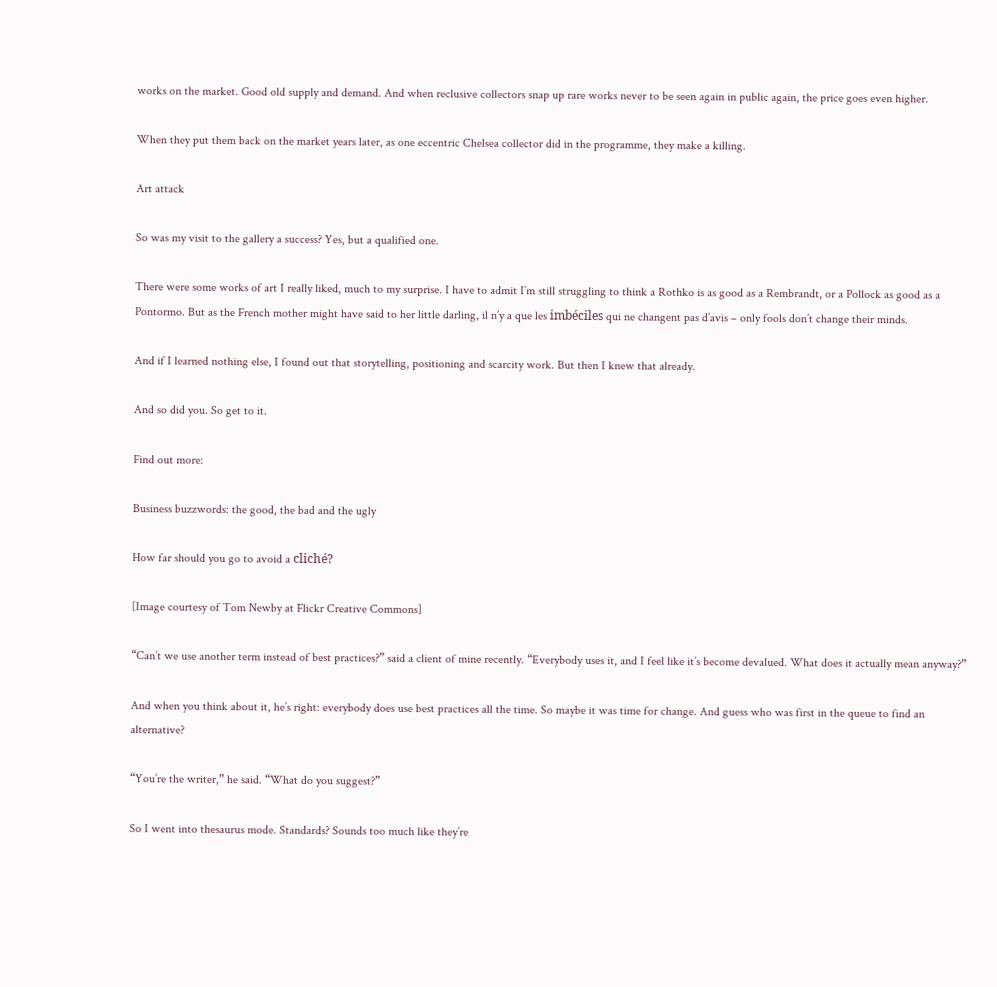works on the market. Good old supply and demand. And when reclusive collectors snap up rare works never to be seen again in public again, the price goes even higher.

When they put them back on the market years later, as one eccentric Chelsea collector did in the programme, they make a killing.

Art attack

So was my visit to the gallery a success? Yes, but a qualified one.

There were some works of art I really liked, much to my surprise. I have to admit I’m still struggling to think a Rothko is as good as a Rembrandt, or a Pollock as good as a Pontormo. But as the French mother might have said to her little darling, il n’y a que les imbéciles qui ne changent pas d’avis – only fools don’t change their minds.

And if I learned nothing else, I found out that storytelling, positioning and scarcity work. But then I knew that already.

And so did you. So get to it.

Find out more:

Business buzzwords: the good, the bad and the ugly

How far should you go to avoid a cliché?

[Image courtesy of Tom Newby at Flickr Creative Commons]

“Can’t we use another term instead of best practices?” said a client of mine recently. “Everybody uses it, and I feel like it’s become devalued. What does it actually mean anyway?”

And when you think about it, he’s right: everybody does use best practices all the time. So maybe it was time for change. And guess who was first in the queue to find an alternative?

“You’re the writer,” he said. “What do you suggest?”

So I went into thesaurus mode. Standards? Sounds too much like they’re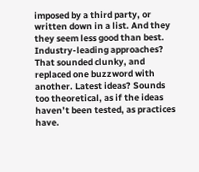imposed by a third party, or written down in a list. And they they seem less good than best. Industry-leading approaches? That sounded clunky, and replaced one buzzword with another. Latest ideas? Sounds too theoretical, as if the ideas haven’t been tested, as practices have.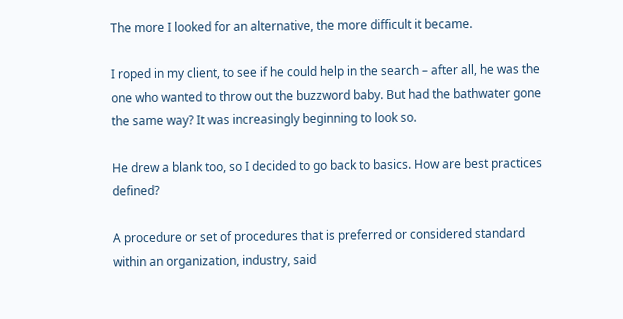The more I looked for an alternative, the more difficult it became.

I roped in my client, to see if he could help in the search – after all, he was the one who wanted to throw out the buzzword baby. But had the bathwater gone the same way? It was increasingly beginning to look so.

He drew a blank too, so I decided to go back to basics. How are best practices defined?

A procedure or set of procedures that is preferred or considered standard within an organization, industry, said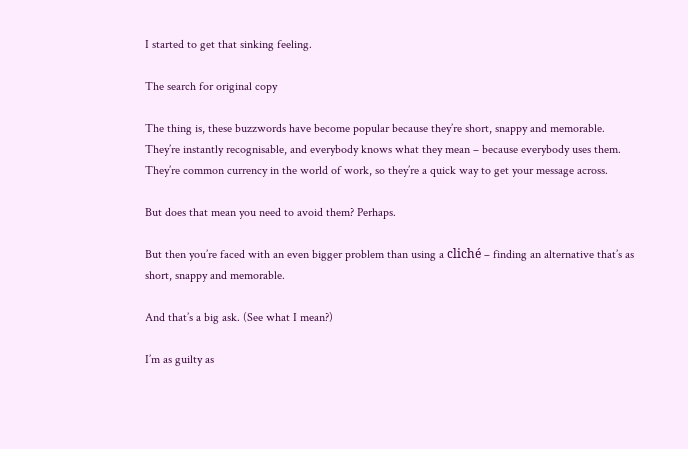I started to get that sinking feeling.

The search for original copy

The thing is, these buzzwords have become popular because they’re short, snappy and memorable. They’re instantly recognisable, and everybody knows what they mean – because everybody uses them. They’re common currency in the world of work, so they’re a quick way to get your message across.

But does that mean you need to avoid them? Perhaps.

But then you’re faced with an even bigger problem than using a cliché – finding an alternative that’s as short, snappy and memorable.

And that’s a big ask. (See what I mean?)

I’m as guilty as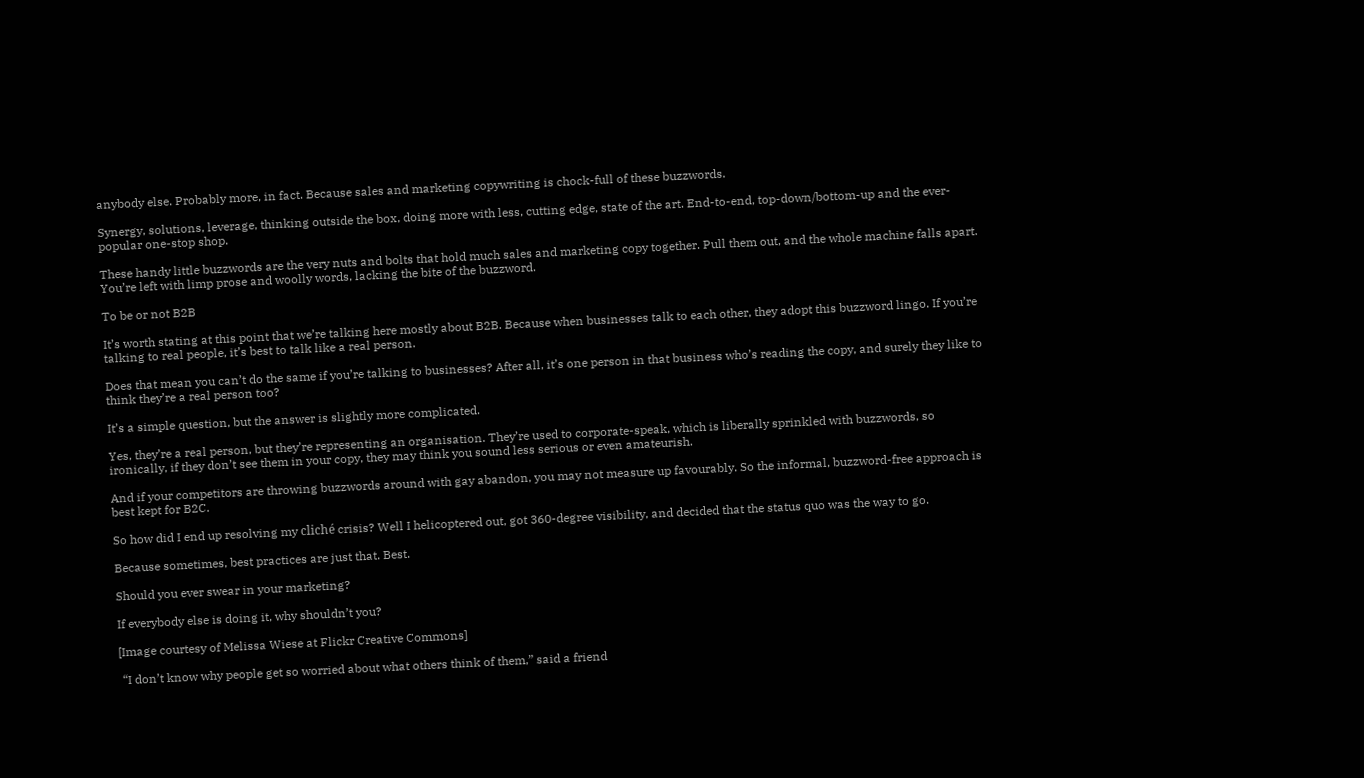anybody else. Probably more, in fact. Because sales and marketing copywriting is chock-full of these buzzwords.

Synergy, solutions, leverage, thinking outside the box, doing more with less, cutting edge, state of the art. End-to-end, top-down/bottom-up and the ever-popular one-stop shop.

These handy little buzzwords are the very nuts and bolts that hold much sales and marketing copy together. Pull them out, and the whole machine falls apart. You’re left with limp prose and woolly words, lacking the bite of the buzzword.

To be or not B2B

It’s worth stating at this point that we’re talking here mostly about B2B. Because when businesses talk to each other, they adopt this buzzword lingo. If you’re talking to real people, it’s best to talk like a real person.

Does that mean you can’t do the same if you’re talking to businesses? After all, it’s one person in that business who’s reading the copy, and surely they like to think they’re a real person too?

It’s a simple question, but the answer is slightly more complicated.

Yes, they’re a real person, but they’re representing an organisation. They’re used to corporate-speak, which is liberally sprinkled with buzzwords, so ironically, if they don’t see them in your copy, they may think you sound less serious or even amateurish.

And if your competitors are throwing buzzwords around with gay abandon, you may not measure up favourably. So the informal, buzzword-free approach is best kept for B2C.

So how did I end up resolving my cliché crisis? Well I helicoptered out, got 360-degree visibility, and decided that the status quo was the way to go.

Because sometimes, best practices are just that. Best.

Should you ever swear in your marketing?

If everybody else is doing it, why shouldn’t you?

[Image courtesy of Melissa Wiese at Flickr Creative Commons]

 “I don’t know why people get so worried about what others think of them,” said a friend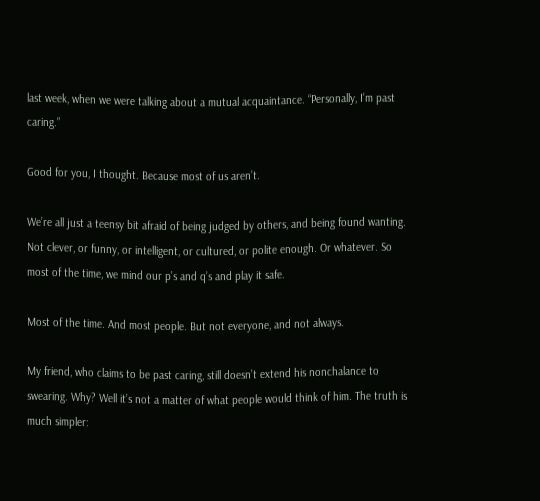last week, when we were talking about a mutual acquaintance. “Personally, I’m past caring.”

Good for you, I thought. Because most of us aren’t.

We’re all just a teensy bit afraid of being judged by others, and being found wanting. Not clever, or funny, or intelligent, or cultured, or polite enough. Or whatever. So most of the time, we mind our p’s and q’s and play it safe.

Most of the time. And most people. But not everyone, and not always.

My friend, who claims to be past caring, still doesn’t extend his nonchalance to swearing. Why? Well it’s not a matter of what people would think of him. The truth is much simpler: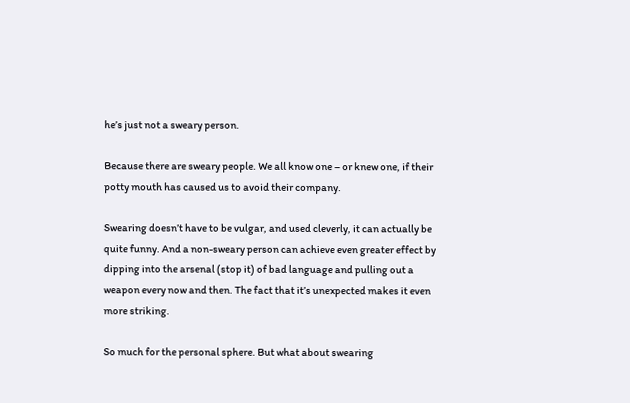he’s just not a sweary person.

Because there are sweary people. We all know one – or knew one, if their potty mouth has caused us to avoid their company.

Swearing doesn’t have to be vulgar, and used cleverly, it can actually be quite funny. And a non-sweary person can achieve even greater effect by dipping into the arsenal (stop it) of bad language and pulling out a weapon every now and then. The fact that it’s unexpected makes it even more striking.

So much for the personal sphere. But what about swearing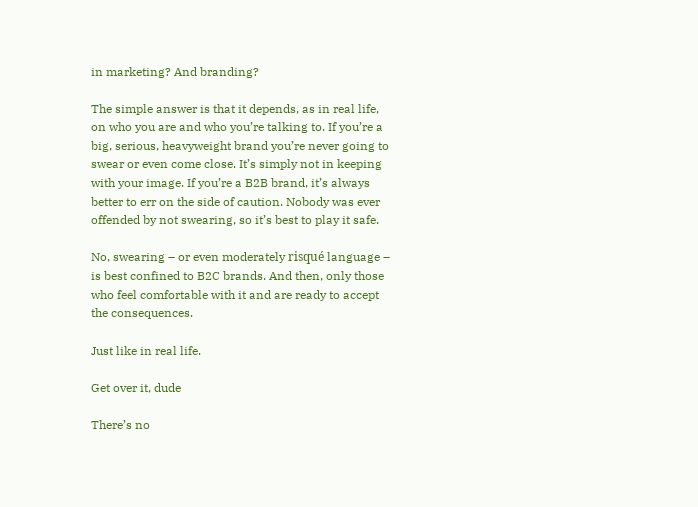in marketing? And branding?

The simple answer is that it depends, as in real life, on who you are and who you’re talking to. If you’re a big, serious, heavyweight brand you’re never going to swear or even come close. It’s simply not in keeping with your image. If you’re a B2B brand, it’s always better to err on the side of caution. Nobody was ever offended by not swearing, so it’s best to play it safe.

No, swearing – or even moderately risqué language – is best confined to B2C brands. And then, only those who feel comfortable with it and are ready to accept the consequences.

Just like in real life.

Get over it, dude

There’s no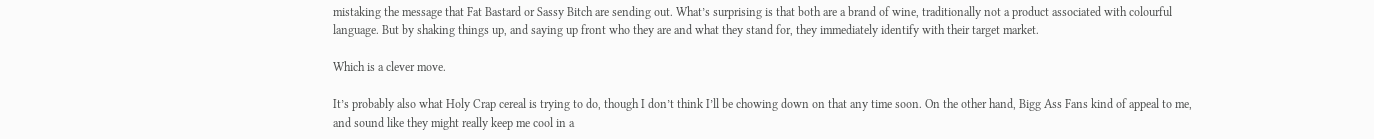mistaking the message that Fat Bastard or Sassy Bitch are sending out. What’s surprising is that both are a brand of wine, traditionally not a product associated with colourful language. But by shaking things up, and saying up front who they are and what they stand for, they immediately identify with their target market.

Which is a clever move.

It’s probably also what Holy Crap cereal is trying to do, though I don’t think I’ll be chowing down on that any time soon. On the other hand, Bigg Ass Fans kind of appeal to me, and sound like they might really keep me cool in a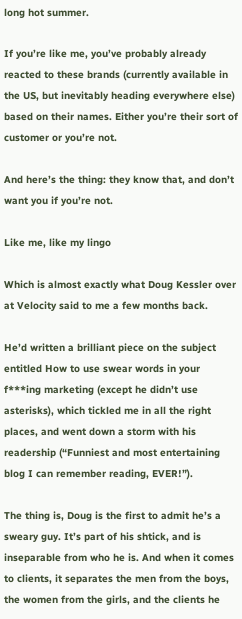long hot summer.

If you’re like me, you’ve probably already reacted to these brands (currently available in the US, but inevitably heading everywhere else) based on their names. Either you’re their sort of customer or you’re not.

And here’s the thing: they know that, and don’t want you if you’re not.

Like me, like my lingo

Which is almost exactly what Doug Kessler over at Velocity said to me a few months back.

He’d written a brilliant piece on the subject entitled How to use swear words in your f***ing marketing (except he didn’t use asterisks), which tickled me in all the right places, and went down a storm with his readership (“Funniest and most entertaining blog I can remember reading, EVER!”).

The thing is, Doug is the first to admit he’s a sweary guy. It’s part of his shtick, and is inseparable from who he is. And when it comes to clients, it separates the men from the boys, the women from the girls, and the clients he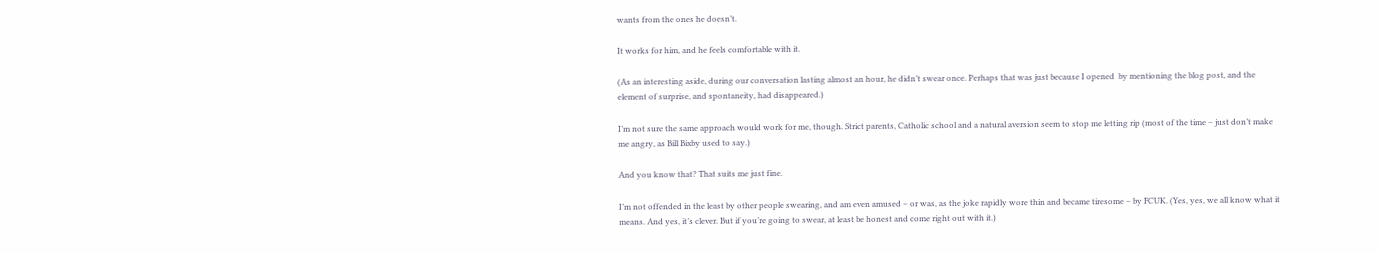wants from the ones he doesn’t.

It works for him, and he feels comfortable with it.

(As an interesting aside, during our conversation lasting almost an hour, he didn’t swear once. Perhaps that was just because I opened  by mentioning the blog post, and the element of surprise, and spontaneity, had disappeared.)

I’m not sure the same approach would work for me, though. Strict parents, Catholic school and a natural aversion seem to stop me letting rip (most of the time – just don’t make me angry, as Bill Bixby used to say.)

And you know that? That suits me just fine.

I’m not offended in the least by other people swearing, and am even amused – or was, as the joke rapidly wore thin and became tiresome – by FCUK. (Yes, yes, we all know what it means. And yes, it’s clever. But if you’re going to swear, at least be honest and come right out with it.)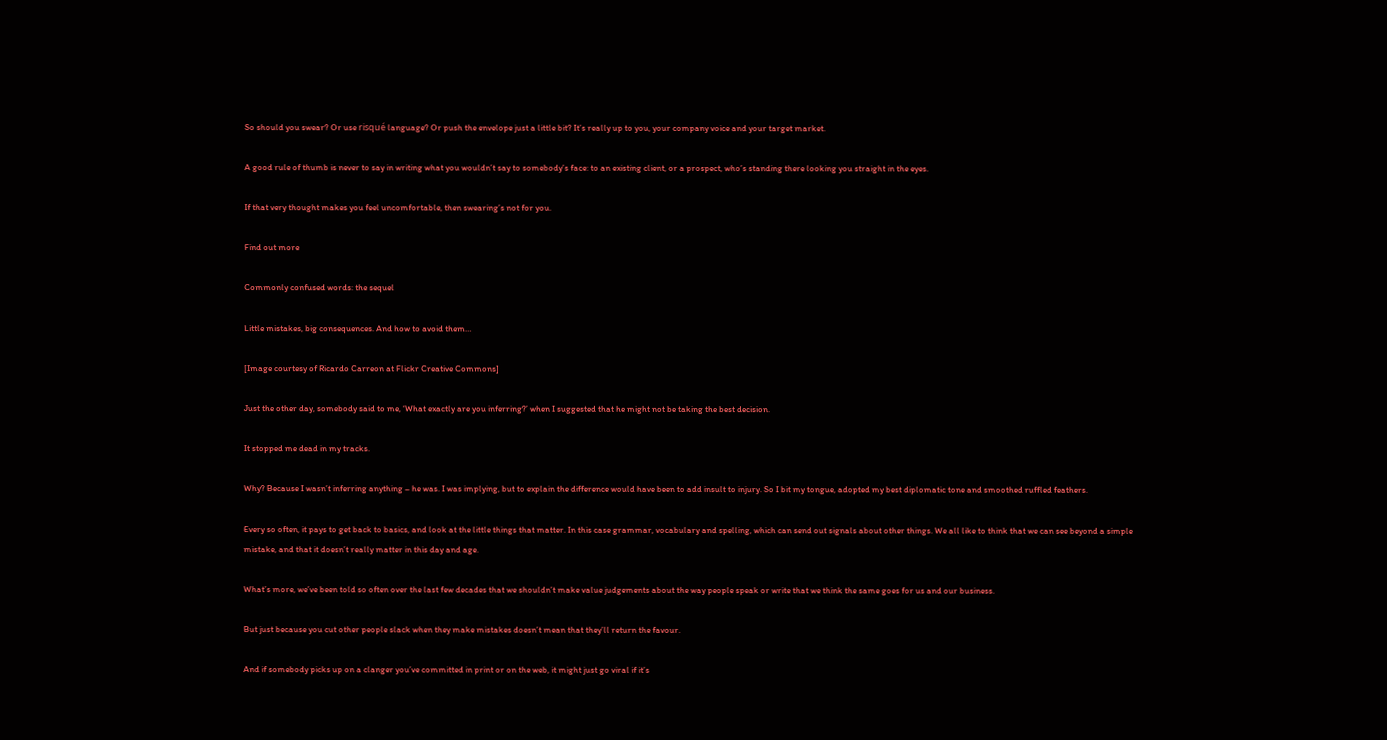So should you swear? Or use risqué language? Or push the envelope just a little bit? It’s really up to you, your company voice and your target market.

A good rule of thumb is never to say in writing what you wouldn’t say to somebody’s face: to an existing client, or a prospect, who’s standing there looking you straight in the eyes.

If that very thought makes you feel uncomfortable, then swearing’s not for you.

Find out more

Commonly confused words: the sequel

Little mistakes, big consequences. And how to avoid them…

[Image courtesy of Ricardo Carreon at Flickr Creative Commons]

Just the other day, somebody said to me, ‘What exactly are you inferring?’ when I suggested that he might not be taking the best decision.

It stopped me dead in my tracks.

Why? Because I wasn’t inferring anything – he was. I was implying, but to explain the difference would have been to add insult to injury. So I bit my tongue, adopted my best diplomatic tone and smoothed ruffled feathers.

Every so often, it pays to get back to basics, and look at the little things that matter. In this case grammar, vocabulary and spelling, which can send out signals about other things. We all like to think that we can see beyond a simple mistake, and that it doesn’t really matter in this day and age.

What’s more, we’ve been told so often over the last few decades that we shouldn’t make value judgements about the way people speak or write that we think the same goes for us and our business.

But just because you cut other people slack when they make mistakes doesn’t mean that they’ll return the favour.

And if somebody picks up on a clanger you’ve committed in print or on the web, it might just go viral if it’s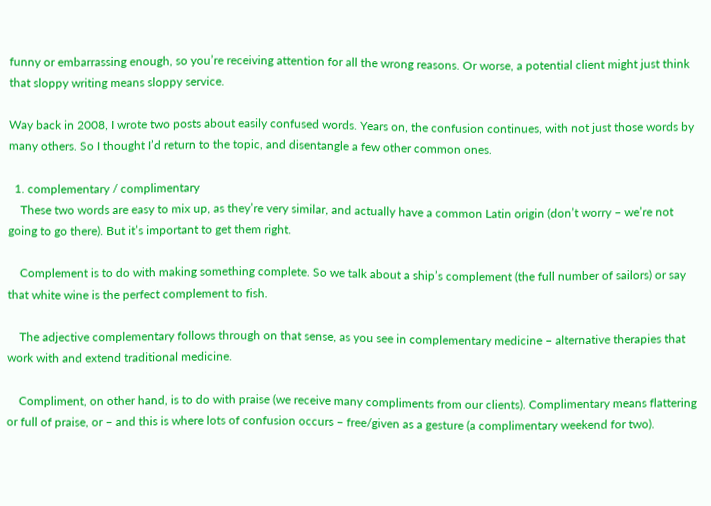funny or embarrassing enough, so you’re receiving attention for all the wrong reasons. Or worse, a potential client might just think that sloppy writing means sloppy service.

Way back in 2008, I wrote two posts about easily confused words. Years on, the confusion continues, with not just those words by many others. So I thought I’d return to the topic, and disentangle a few other common ones.

  1. complementary / complimentary
    These two words are easy to mix up, as they’re very similar, and actually have a common Latin origin (don’t worry – we’re not going to go there). But it’s important to get them right.

    Complement is to do with making something complete. So we talk about a ship’s complement (the full number of sailors) or say that white wine is the perfect complement to fish.

    The adjective complementary follows through on that sense, as you see in complementary medicine – alternative therapies that work with and extend traditional medicine.

    Compliment, on other hand, is to do with praise (we receive many compliments from our clients). Complimentary means flattering or full of praise, or – and this is where lots of confusion occurs – free/given as a gesture (a complimentary weekend for two).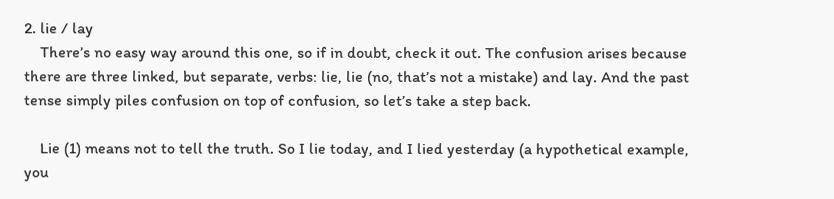2. lie / lay
    There’s no easy way around this one, so if in doubt, check it out. The confusion arises because there are three linked, but separate, verbs: lie, lie (no, that’s not a mistake) and lay. And the past tense simply piles confusion on top of confusion, so let’s take a step back.

    Lie (1) means not to tell the truth. So I lie today, and I lied yesterday (a hypothetical example, you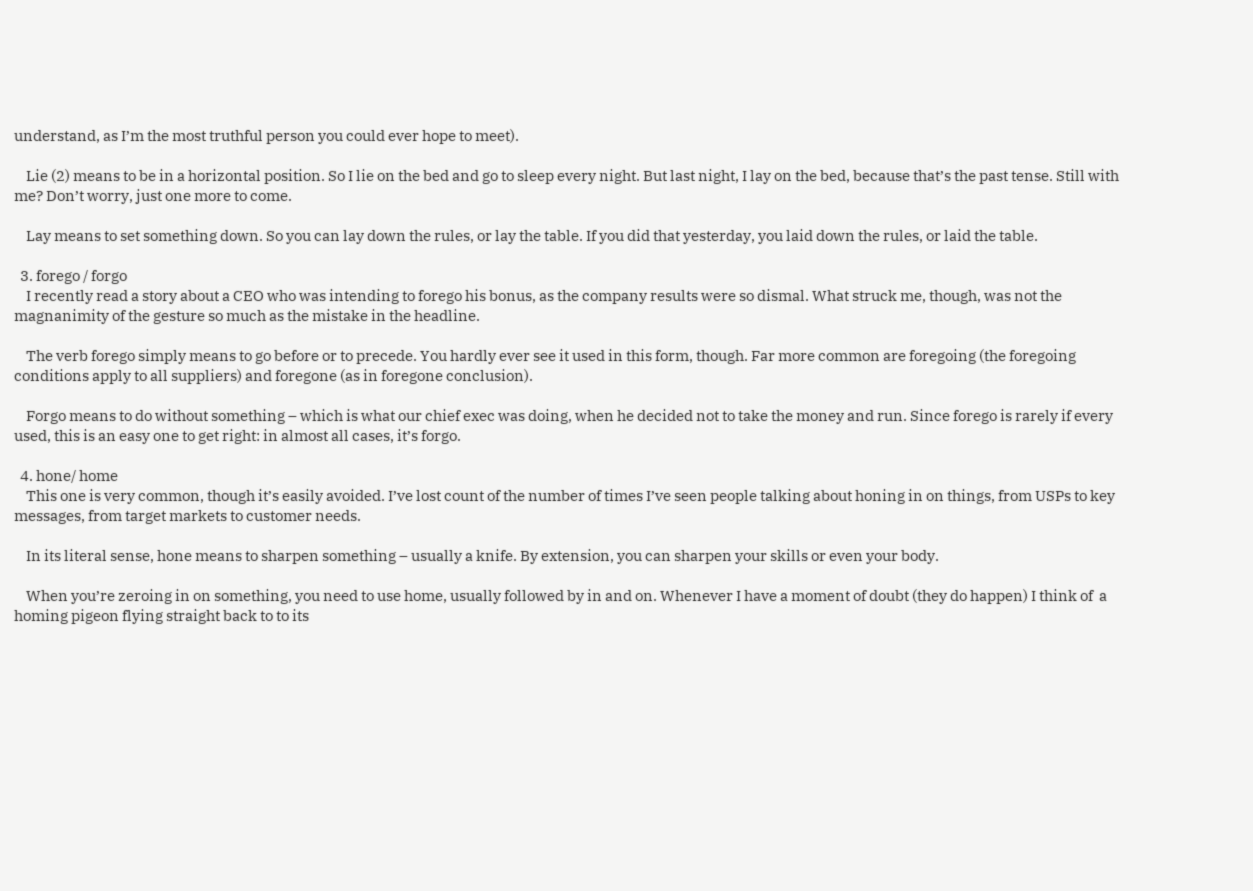understand, as I’m the most truthful person you could ever hope to meet).

    Lie (2) means to be in a horizontal position. So I lie on the bed and go to sleep every night. But last night, I lay on the bed, because that’s the past tense. Still with me? Don’t worry, just one more to come.

    Lay means to set something down. So you can lay down the rules, or lay the table. If you did that yesterday, you laid down the rules, or laid the table.

  3. forego / forgo
    I recently read a story about a CEO who was intending to forego his bonus, as the company results were so dismal. What struck me, though, was not the magnanimity of the gesture so much as the mistake in the headline.

    The verb forego simply means to go before or to precede. You hardly ever see it used in this form, though. Far more common are foregoing (the foregoing conditions apply to all suppliers) and foregone (as in foregone conclusion).

    Forgo means to do without something – which is what our chief exec was doing, when he decided not to take the money and run. Since forego is rarely if every used, this is an easy one to get right: in almost all cases, it’s forgo.

  4. hone/ home
    This one is very common, though it’s easily avoided. I’ve lost count of the number of times I’ve seen people talking about honing in on things, from USPs to key messages, from target markets to customer needs.

    In its literal sense, hone means to sharpen something – usually a knife. By extension, you can sharpen your skills or even your body.

    When you’re zeroing in on something, you need to use home, usually followed by in and on. Whenever I have a moment of doubt (they do happen) I think of  a homing pigeon flying straight back to to its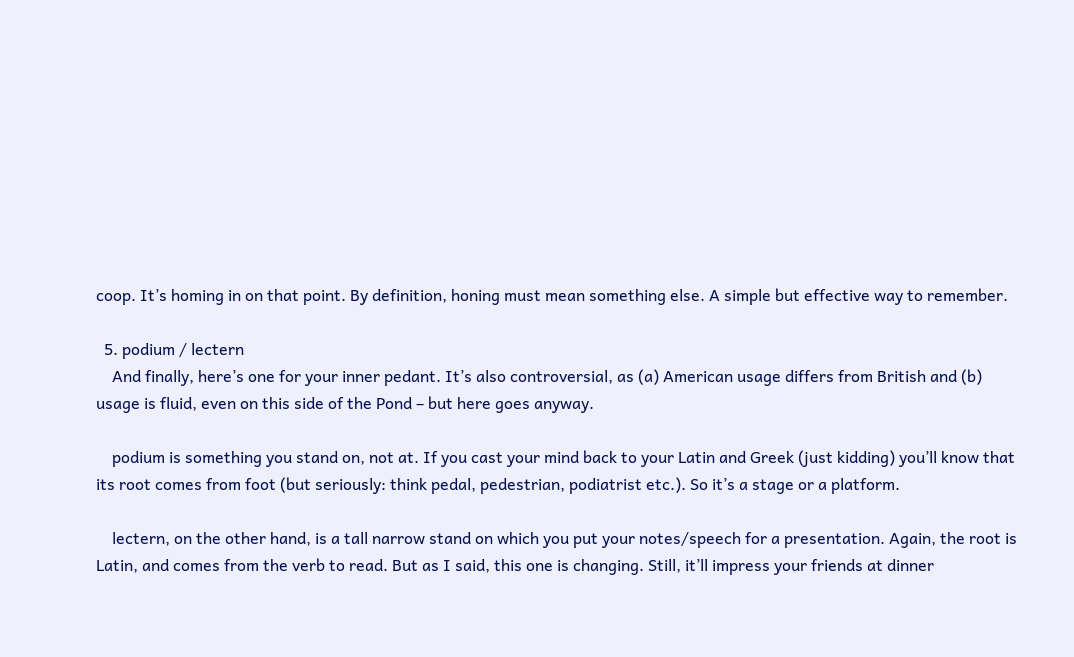coop. It’s homing in on that point. By definition, honing must mean something else. A simple but effective way to remember.

  5. podium / lectern
    And finally, here’s one for your inner pedant. It’s also controversial, as (a) American usage differs from British and (b) usage is fluid, even on this side of the Pond – but here goes anyway.

    podium is something you stand on, not at. If you cast your mind back to your Latin and Greek (just kidding) you’ll know that its root comes from foot (but seriously: think pedal, pedestrian, podiatrist etc.). So it’s a stage or a platform.

    lectern, on the other hand, is a tall narrow stand on which you put your notes/speech for a presentation. Again, the root is Latin, and comes from the verb to read. But as I said, this one is changing. Still, it’ll impress your friends at dinner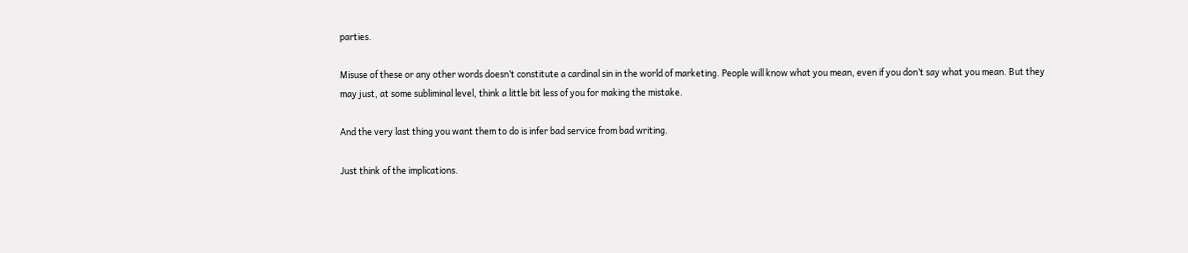parties.

Misuse of these or any other words doesn’t constitute a cardinal sin in the world of marketing. People will know what you mean, even if you don’t say what you mean. But they may just, at some subliminal level, think a little bit less of you for making the mistake.

And the very last thing you want them to do is infer bad service from bad writing.

Just think of the implications.